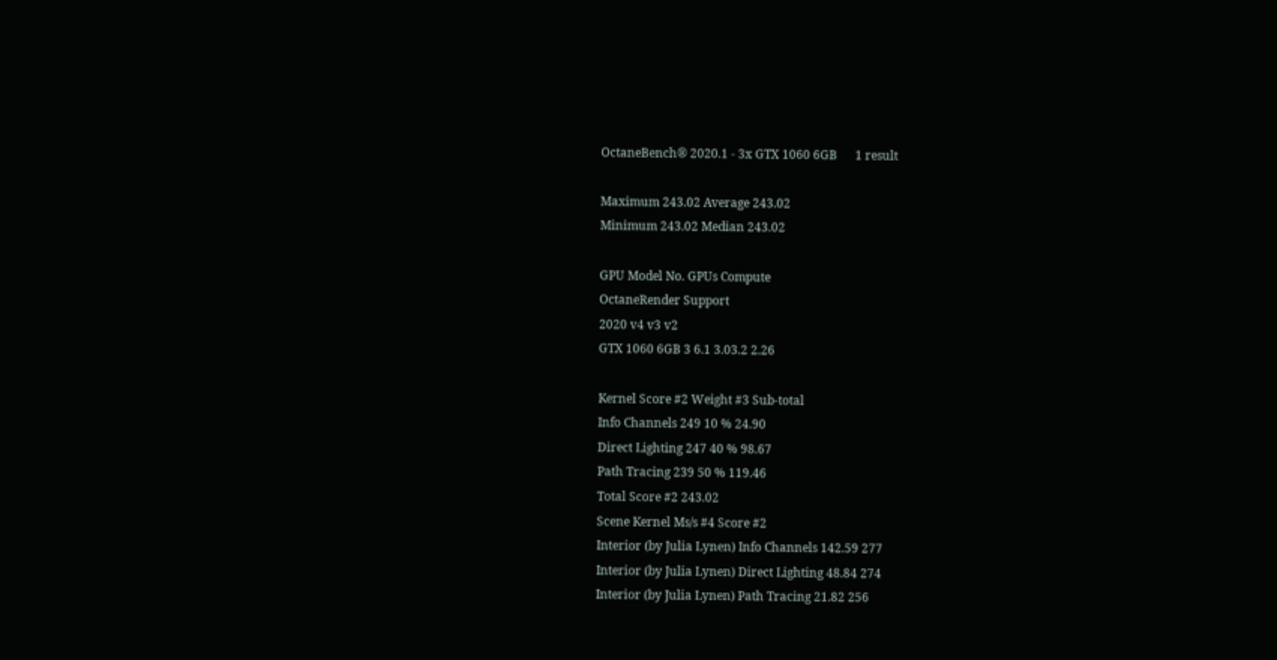OctaneBench® 2020.1 - 3x GTX 1060 6GB      1 result

Maximum 243.02 Average 243.02
Minimum 243.02 Median 243.02

GPU Model No. GPUs Compute
OctaneRender Support
2020 v4 v3 v2
GTX 1060 6GB 3 6.1 3.03.2 2.26

Kernel Score #2 Weight #3 Sub-total
Info Channels 249 10 % 24.90
Direct Lighting 247 40 % 98.67
Path Tracing 239 50 % 119.46
Total Score #2 243.02
Scene Kernel Ms/s #4 Score #2
Interior (by Julia Lynen) Info Channels 142.59 277
Interior (by Julia Lynen) Direct Lighting 48.84 274
Interior (by Julia Lynen) Path Tracing 21.82 256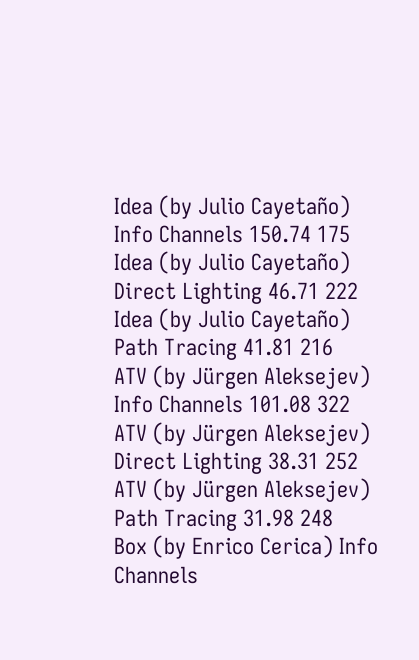Idea (by Julio Cayetaño) Info Channels 150.74 175
Idea (by Julio Cayetaño) Direct Lighting 46.71 222
Idea (by Julio Cayetaño) Path Tracing 41.81 216
ATV (by Jürgen Aleksejev) Info Channels 101.08 322
ATV (by Jürgen Aleksejev) Direct Lighting 38.31 252
ATV (by Jürgen Aleksejev) Path Tracing 31.98 248
Box (by Enrico Cerica) Info Channels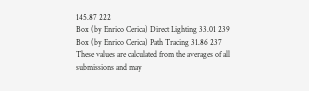145.87 222
Box (by Enrico Cerica) Direct Lighting 33.01 239
Box (by Enrico Cerica) Path Tracing 31.86 237
These values are calculated from the averages of all submissions and may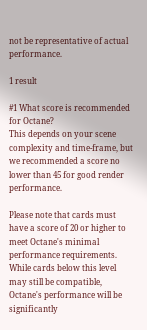not be representative of actual performance.

1 result

#1 What score is recommended for Octane?
This depends on your scene complexity and time-frame, but we recommended a score no lower than 45 for good render performance.

Please note that cards must have a score of 20 or higher to meet Octane's minimal performance requirements. While cards below this level may still be compatible, Octane's performance will be significantly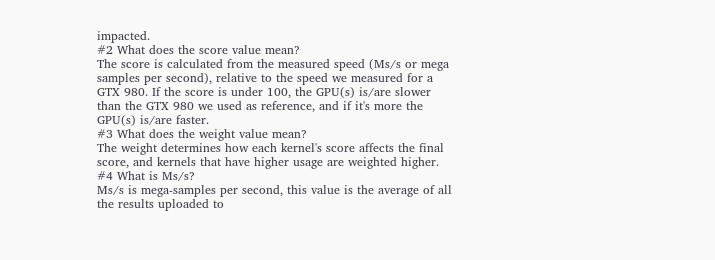impacted.
#2 What does the score value mean?
The score is calculated from the measured speed (Ms/s or mega samples per second), relative to the speed we measured for a GTX 980. If the score is under 100, the GPU(s) is/are slower than the GTX 980 we used as reference, and if it's more the GPU(s) is/are faster.
#3 What does the weight value mean?
The weight determines how each kernel's score affects the final score, and kernels that have higher usage are weighted higher.
#4 What is Ms/s?
Ms/s is mega-samples per second, this value is the average of all the results uploaded to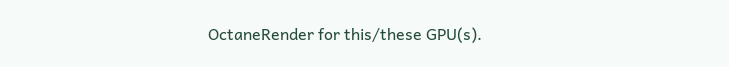OctaneRender for this/these GPU(s).